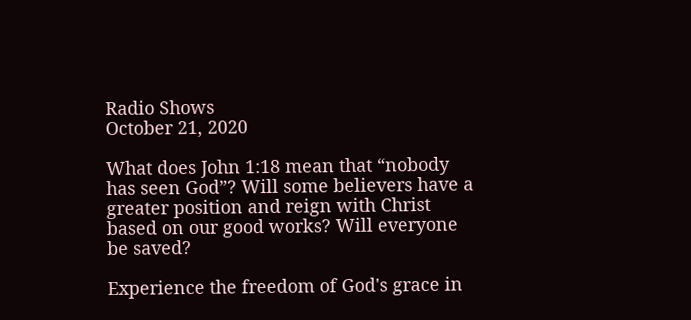Radio Shows
October 21, 2020

What does John 1:18 mean that “nobody has seen God”? Will some believers have a greater position and reign with Christ based on our good works? Will everyone be saved?

Experience the freedom of God's grace in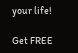your life!

Get FREE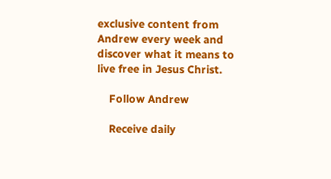exclusive content from Andrew every week and discover what it means to live free in Jesus Christ.

    Follow Andrew

    Receive daily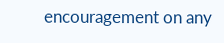encouragement on any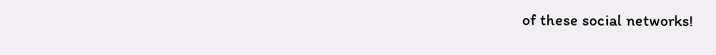of these social networks!